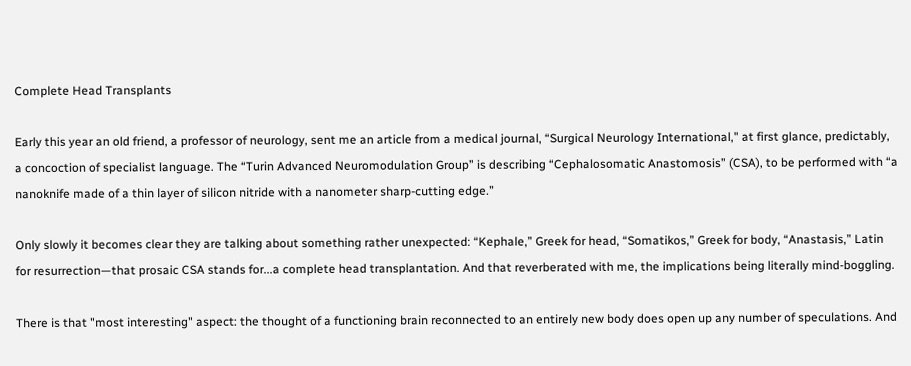Complete Head Transplants

Early this year an old friend, a professor of neurology, sent me an article from a medical journal, “Surgical Neurology International," at first glance, predictably, a concoction of specialist language. The “Turin Advanced Neuromodulation Group” is describing “Cephalosomatic Anastomosis” (CSA), to be performed with “a nanoknife made of a thin layer of silicon nitride with a nanometer sharp-cutting edge.”

Only slowly it becomes clear they are talking about something rather unexpected: “Kephale,” Greek for head, “Somatikos,” Greek for body, “Anastasis,” Latin for resurrection—that prosaic CSA stands for...a complete head transplantation. And that reverberated with me, the implications being literally mind-boggling.

There is that "most interesting" aspect: the thought of a functioning brain reconnected to an entirely new body does open up any number of speculations. And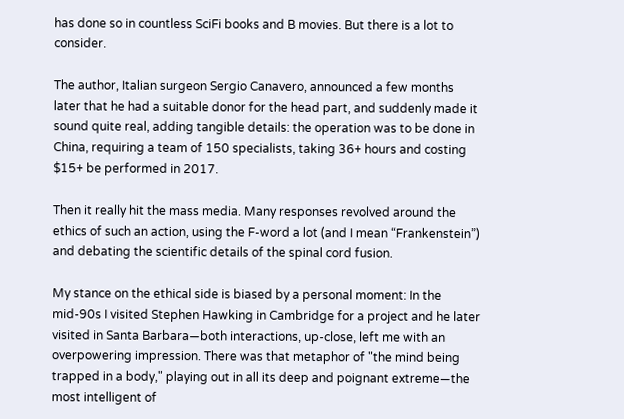has done so in countless SciFi books and B movies. But there is a lot to consider.

The author, Italian surgeon Sergio Canavero, announced a few months later that he had a suitable donor for the head part, and suddenly made it sound quite real, adding tangible details: the operation was to be done in China, requiring a team of 150 specialists, taking 36+ hours and costing $15+ be performed in 2017.

Then it really hit the mass media. Many responses revolved around the ethics of such an action, using the F-word a lot (and I mean “Frankenstein”) and debating the scientific details of the spinal cord fusion.

My stance on the ethical side is biased by a personal moment: In the mid-90s I visited Stephen Hawking in Cambridge for a project and he later visited in Santa Barbara—both interactions, up-close, left me with an overpowering impression. There was that metaphor of "the mind being trapped in a body," playing out in all its deep and poignant extreme—the most intelligent of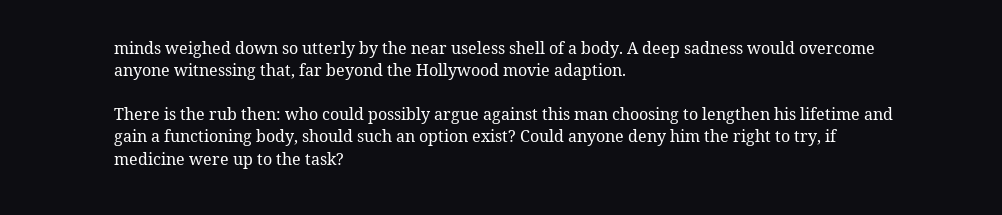minds weighed down so utterly by the near useless shell of a body. A deep sadness would overcome anyone witnessing that, far beyond the Hollywood movie adaption.

There is the rub then: who could possibly argue against this man choosing to lengthen his lifetime and gain a functioning body, should such an option exist? Could anyone deny him the right to try, if medicine were up to the task?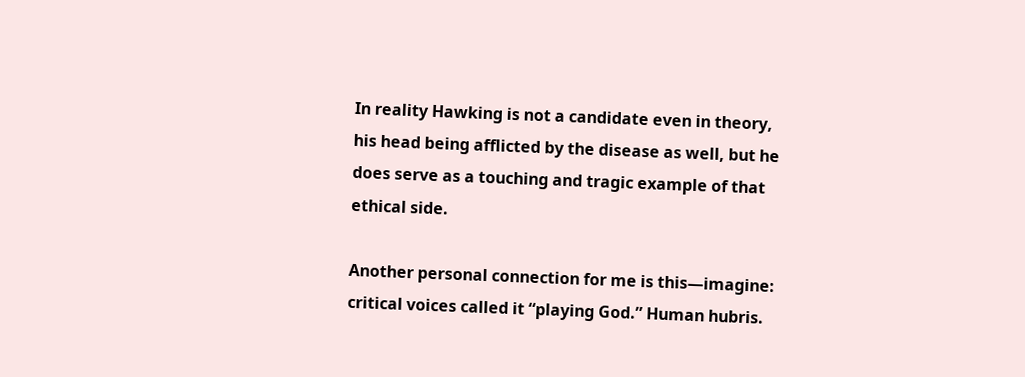In reality Hawking is not a candidate even in theory, his head being afflicted by the disease as well, but he does serve as a touching and tragic example of that ethical side.

Another personal connection for me is this—imagine: critical voices called it “playing God.” Human hubris.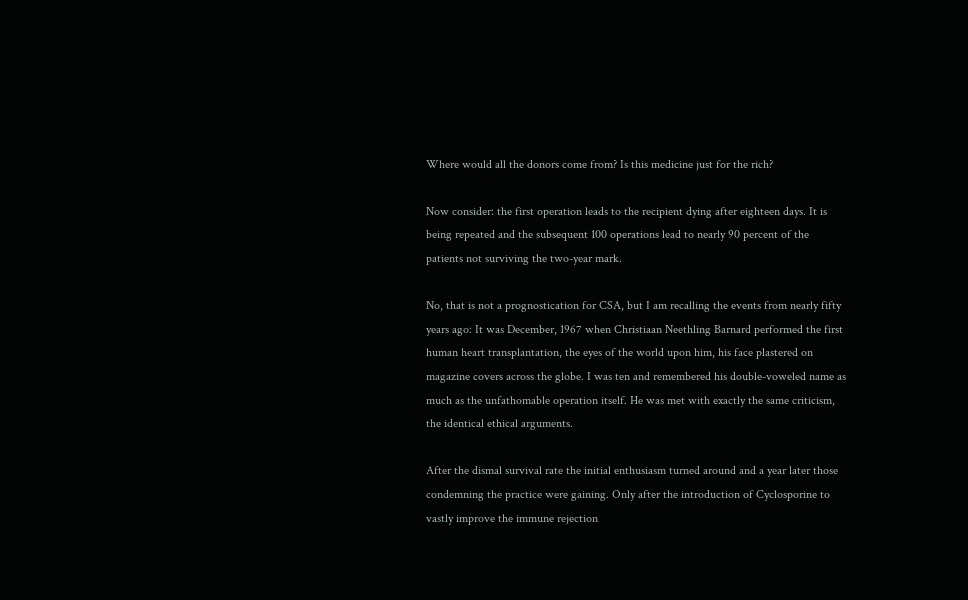Where would all the donors come from? Is this medicine just for the rich?

Now consider: the first operation leads to the recipient dying after eighteen days. It is being repeated and the subsequent 100 operations lead to nearly 90 percent of the patients not surviving the two-year mark.

No, that is not a prognostication for CSA, but I am recalling the events from nearly fifty years ago: It was December, 1967 when Christiaan Neethling Barnard performed the first human heart transplantation, the eyes of the world upon him, his face plastered on magazine covers across the globe. I was ten and remembered his double-voweled name as much as the unfathomable operation itself. He was met with exactly the same criticism, the identical ethical arguments.

After the dismal survival rate the initial enthusiasm turned around and a year later those condemning the practice were gaining. Only after the introduction of Cyclosporine to vastly improve the immune rejection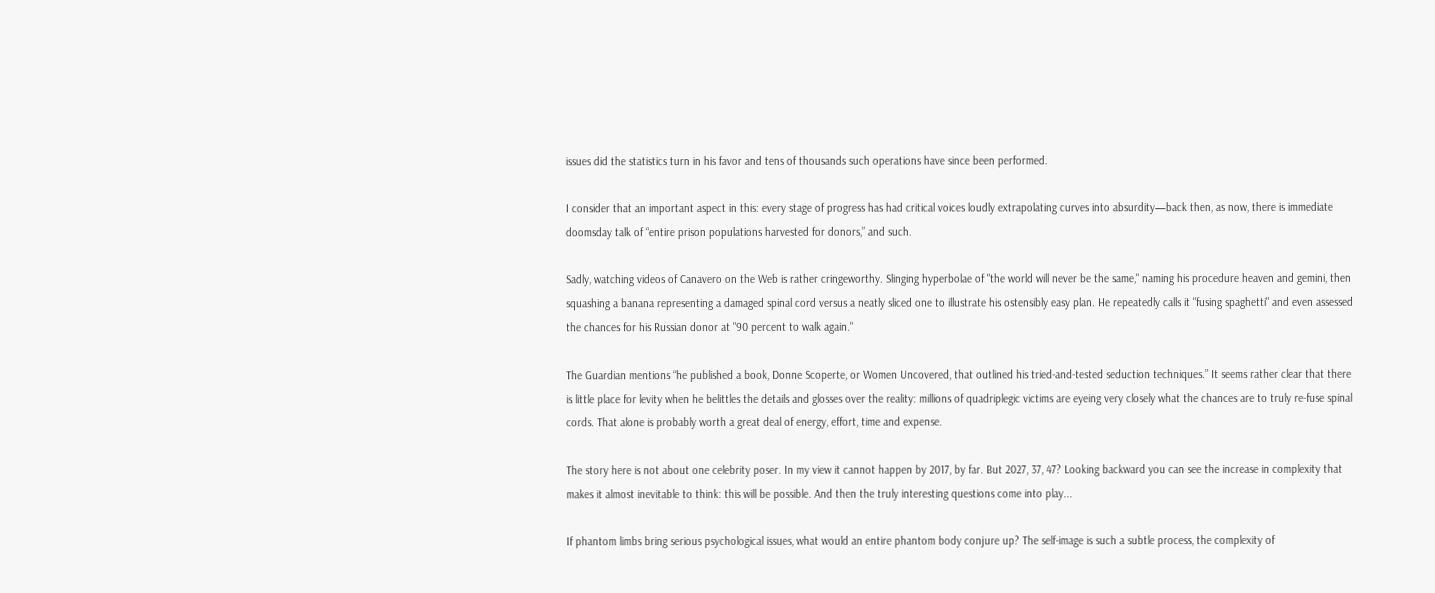issues did the statistics turn in his favor and tens of thousands such operations have since been performed.

I consider that an important aspect in this: every stage of progress has had critical voices loudly extrapolating curves into absurdity—back then, as now, there is immediate doomsday talk of “entire prison populations harvested for donors,” and such.

Sadly, watching videos of Canavero on the Web is rather cringeworthy. Slinging hyperbolae of "the world will never be the same," naming his procedure heaven and gemini, then squashing a banana representing a damaged spinal cord versus a neatly sliced one to illustrate his ostensibly easy plan. He repeatedly calls it "fusing spaghetti" and even assessed the chances for his Russian donor at "90 percent to walk again."

The Guardian mentions “he published a book, Donne Scoperte, or Women Uncovered, that outlined his tried-and-tested seduction techniques.” It seems rather clear that there is little place for levity when he belittles the details and glosses over the reality: millions of quadriplegic victims are eyeing very closely what the chances are to truly re-fuse spinal cords. That alone is probably worth a great deal of energy, effort, time and expense.

The story here is not about one celebrity poser. In my view it cannot happen by 2017, by far. But 2027, 37, 47? Looking backward you can see the increase in complexity that makes it almost inevitable to think: this will be possible. And then the truly interesting questions come into play...

If phantom limbs bring serious psychological issues, what would an entire phantom body conjure up? The self-image is such a subtle process, the complexity of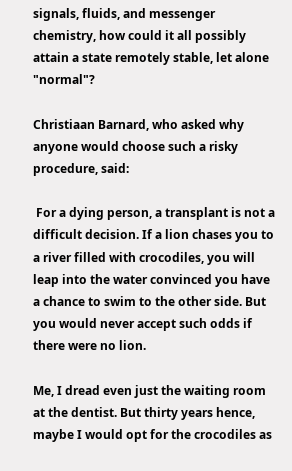signals, fluids, and messenger chemistry, how could it all possibly attain a state remotely stable, let alone "normal"?

Christiaan Barnard, who asked why anyone would choose such a risky procedure, said:

 For a dying person, a transplant is not a difficult decision. If a lion chases you to a river filled with crocodiles, you will leap into the water convinced you have a chance to swim to the other side. But you would never accept such odds if there were no lion.

Me, I dread even just the waiting room at the dentist. But thirty years hence, maybe I would opt for the crocodiles as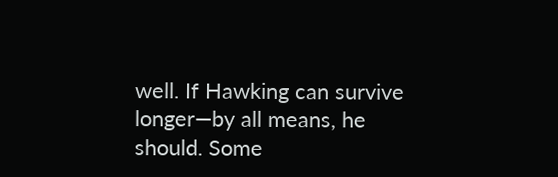well. If Hawking can survive longer—by all means, he should. Some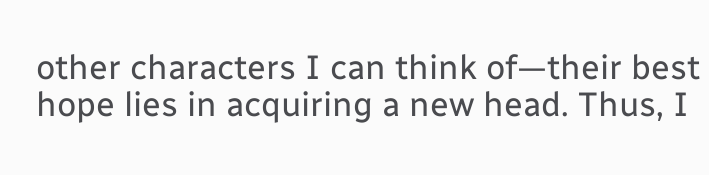other characters I can think of—their best hope lies in acquiring a new head. Thus, I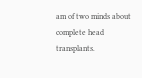am of two minds about complete head transplants.